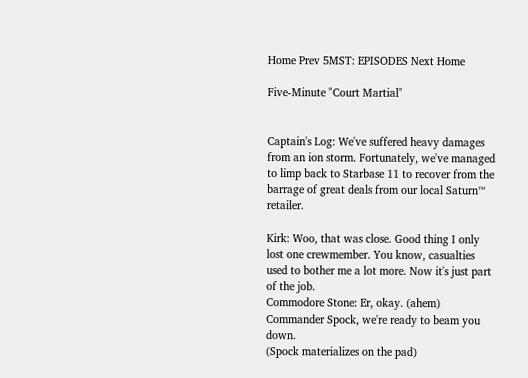Home Prev 5MST: EPISODES Next Home

Five-Minute "Court Martial"


Captain's Log: We've suffered heavy damages from an ion storm. Fortunately, we've managed to limp back to Starbase 11 to recover from the barrage of great deals from our local Saturn™ retailer.

Kirk: Woo, that was close. Good thing I only lost one crewmember. You know, casualties used to bother me a lot more. Now it's just part of the job.
Commodore Stone: Er, okay. (ahem) Commander Spock, we're ready to beam you down.
(Spock materializes on the pad)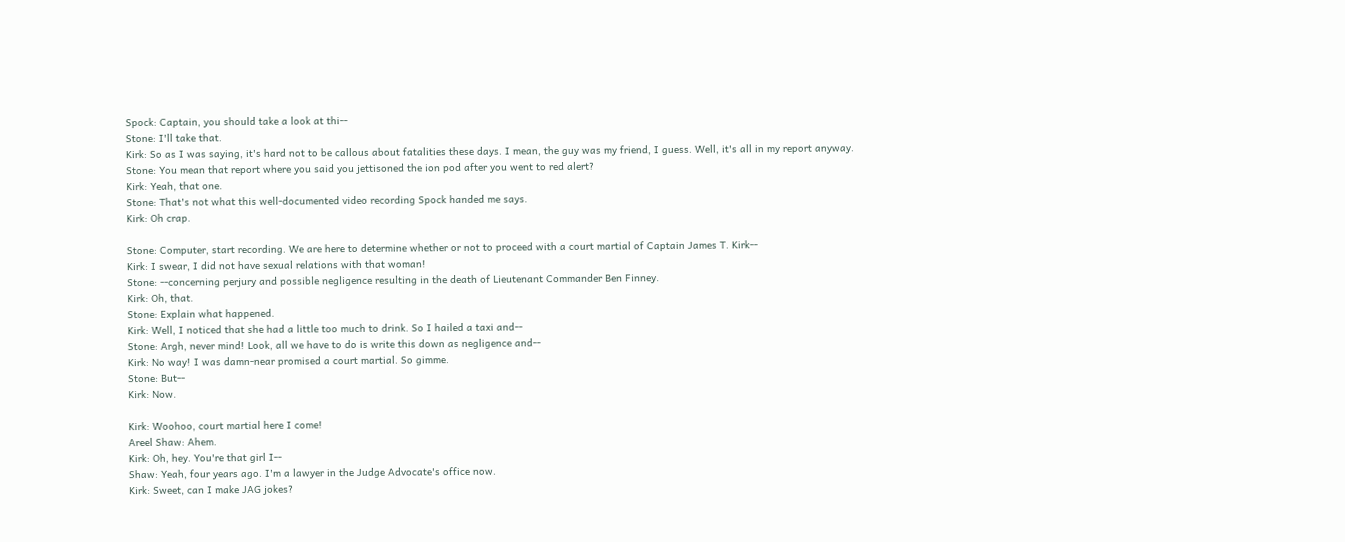Spock: Captain, you should take a look at thi--
Stone: I'll take that.
Kirk: So as I was saying, it's hard not to be callous about fatalities these days. I mean, the guy was my friend, I guess. Well, it's all in my report anyway.
Stone: You mean that report where you said you jettisoned the ion pod after you went to red alert?
Kirk: Yeah, that one.
Stone: That's not what this well-documented video recording Spock handed me says.
Kirk: Oh crap.

Stone: Computer, start recording. We are here to determine whether or not to proceed with a court martial of Captain James T. Kirk--
Kirk: I swear, I did not have sexual relations with that woman!
Stone: --concerning perjury and possible negligence resulting in the death of Lieutenant Commander Ben Finney.
Kirk: Oh, that.
Stone: Explain what happened.
Kirk: Well, I noticed that she had a little too much to drink. So I hailed a taxi and--
Stone: Argh, never mind! Look, all we have to do is write this down as negligence and--
Kirk: No way! I was damn-near promised a court martial. So gimme.
Stone: But--
Kirk: Now.

Kirk: Woohoo, court martial here I come!
Areel Shaw: Ahem.
Kirk: Oh, hey. You're that girl I--
Shaw: Yeah, four years ago. I'm a lawyer in the Judge Advocate's office now.
Kirk: Sweet, can I make JAG jokes?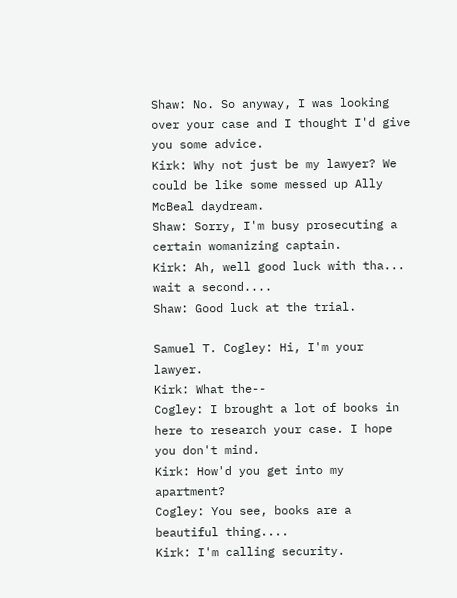Shaw: No. So anyway, I was looking over your case and I thought I'd give you some advice.
Kirk: Why not just be my lawyer? We could be like some messed up Ally McBeal daydream.
Shaw: Sorry, I'm busy prosecuting a certain womanizing captain.
Kirk: Ah, well good luck with tha... wait a second....
Shaw: Good luck at the trial.

Samuel T. Cogley: Hi, I'm your lawyer.
Kirk: What the--
Cogley: I brought a lot of books in here to research your case. I hope you don't mind.
Kirk: How'd you get into my apartment?
Cogley: You see, books are a beautiful thing....
Kirk: I'm calling security.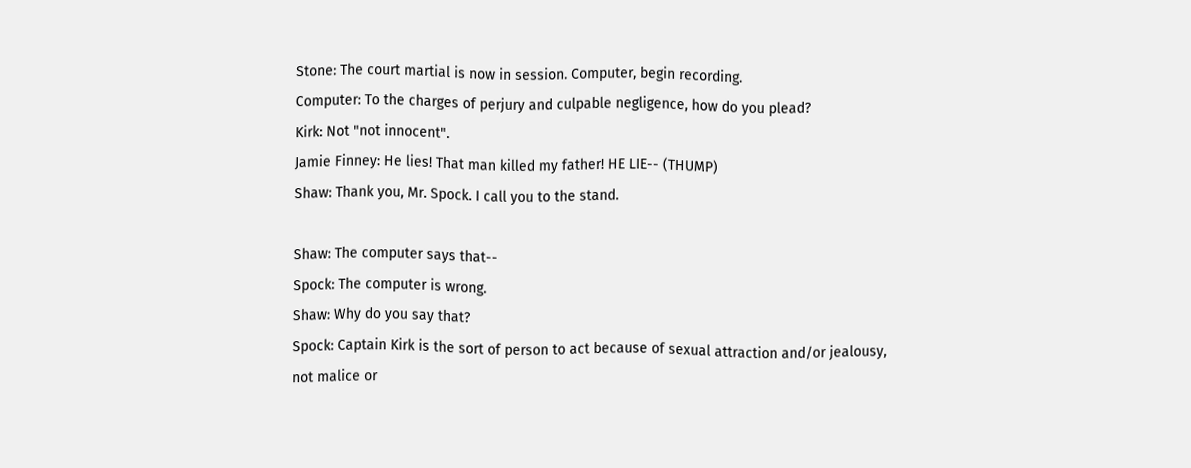Stone: The court martial is now in session. Computer, begin recording.
Computer: To the charges of perjury and culpable negligence, how do you plead?
Kirk: Not "not innocent".
Jamie Finney: He lies! That man killed my father! HE LIE-- (THUMP)
Shaw: Thank you, Mr. Spock. I call you to the stand.

Shaw: The computer says that--
Spock: The computer is wrong.
Shaw: Why do you say that?
Spock: Captain Kirk is the sort of person to act because of sexual attraction and/or jealousy, not malice or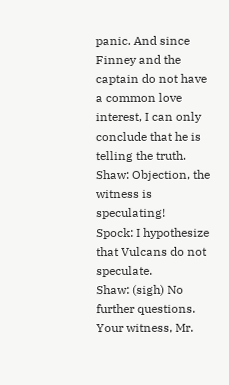panic. And since Finney and the captain do not have a common love interest, I can only conclude that he is telling the truth.
Shaw: Objection, the witness is speculating!
Spock: I hypothesize that Vulcans do not speculate.
Shaw: (sigh) No further questions. Your witness, Mr.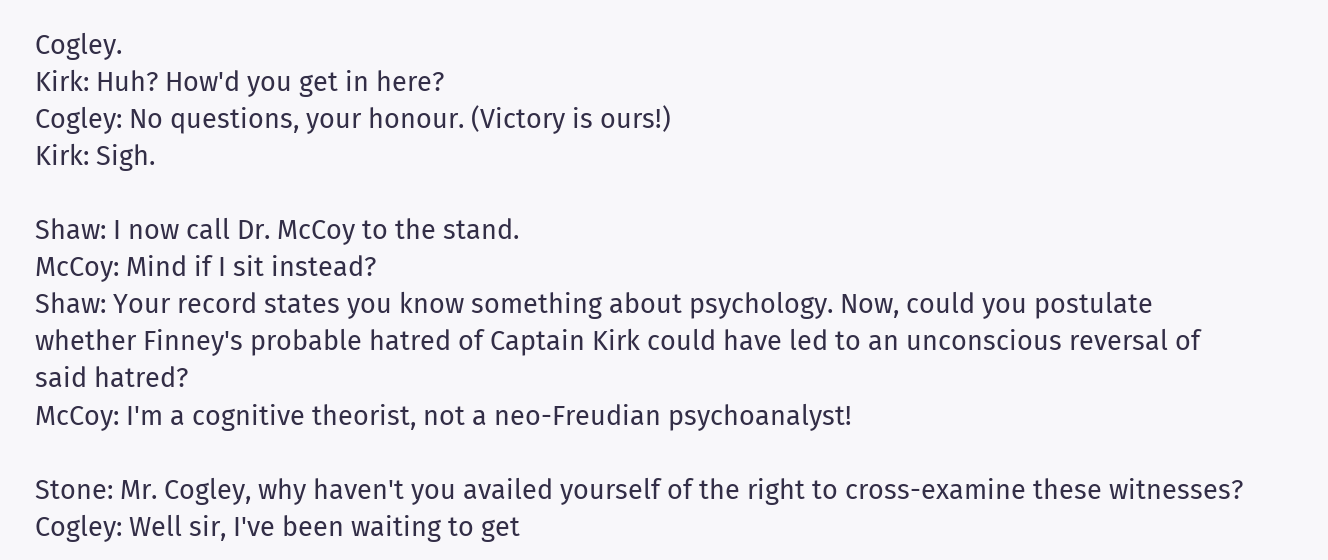Cogley.
Kirk: Huh? How'd you get in here?
Cogley: No questions, your honour. (Victory is ours!)
Kirk: Sigh.

Shaw: I now call Dr. McCoy to the stand.
McCoy: Mind if I sit instead?
Shaw: Your record states you know something about psychology. Now, could you postulate whether Finney's probable hatred of Captain Kirk could have led to an unconscious reversal of said hatred?
McCoy: I'm a cognitive theorist, not a neo-Freudian psychoanalyst!

Stone: Mr. Cogley, why haven't you availed yourself of the right to cross-examine these witnesses?
Cogley: Well sir, I've been waiting to get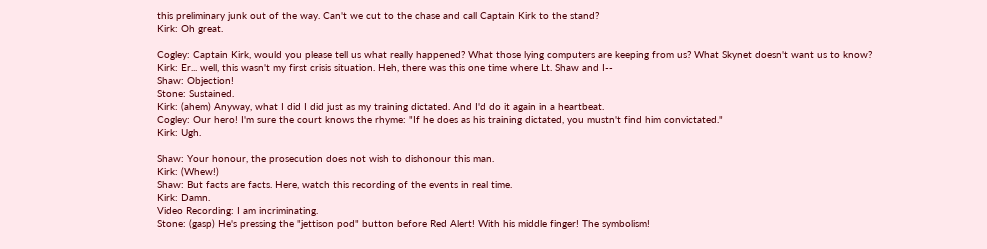this preliminary junk out of the way. Can't we cut to the chase and call Captain Kirk to the stand?
Kirk: Oh great.

Cogley: Captain Kirk, would you please tell us what really happened? What those lying computers are keeping from us? What Skynet doesn't want us to know?
Kirk: Er... well, this wasn't my first crisis situation. Heh, there was this one time where Lt. Shaw and I--
Shaw: Objection!
Stone: Sustained.
Kirk: (ahem) Anyway, what I did I did just as my training dictated. And I'd do it again in a heartbeat.
Cogley: Our hero! I'm sure the court knows the rhyme: "If he does as his training dictated, you mustn't find him convictated."
Kirk: Ugh.

Shaw: Your honour, the prosecution does not wish to dishonour this man.
Kirk: (Whew!)
Shaw: But facts are facts. Here, watch this recording of the events in real time.
Kirk: Damn.
Video Recording: I am incriminating.
Stone: (gasp) He's pressing the "jettison pod" button before Red Alert! With his middle finger! The symbolism!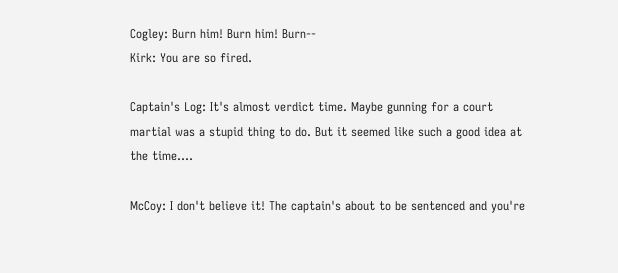Cogley: Burn him! Burn him! Burn--
Kirk: You are so fired.

Captain's Log: It's almost verdict time. Maybe gunning for a court martial was a stupid thing to do. But it seemed like such a good idea at the time....

McCoy: I don't believe it! The captain's about to be sentenced and you're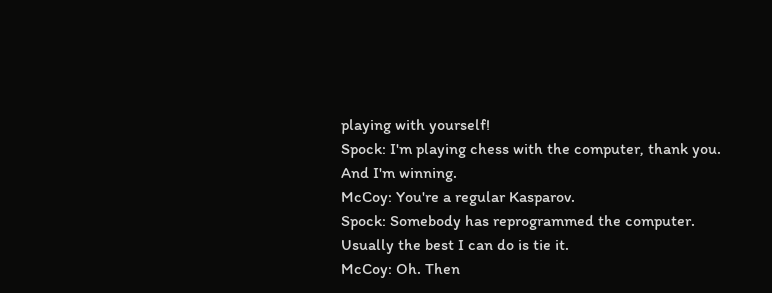playing with yourself!
Spock: I'm playing chess with the computer, thank you. And I'm winning.
McCoy: You're a regular Kasparov.
Spock: Somebody has reprogrammed the computer. Usually the best I can do is tie it.
McCoy: Oh. Then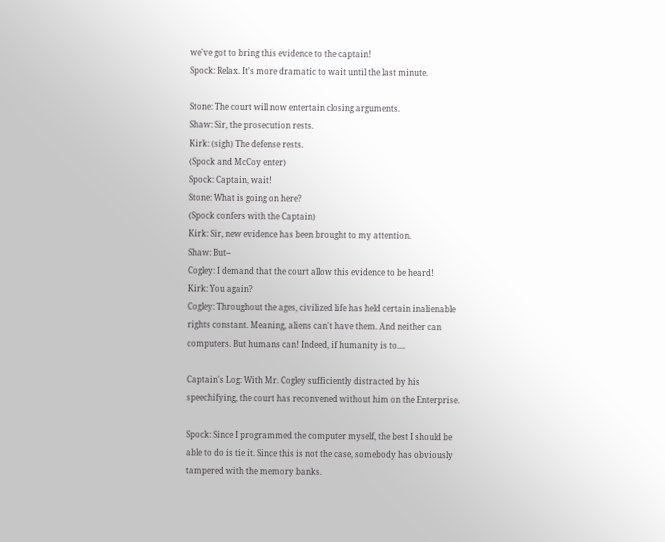we've got to bring this evidence to the captain!
Spock: Relax. It's more dramatic to wait until the last minute.

Stone: The court will now entertain closing arguments.
Shaw: Sir, the prosecution rests.
Kirk: (sigh) The defense rests.
(Spock and McCoy enter)
Spock: Captain, wait!
Stone: What is going on here?
(Spock confers with the Captain)
Kirk: Sir, new evidence has been brought to my attention.
Shaw: But--
Cogley: I demand that the court allow this evidence to be heard!
Kirk: You again?
Cogley: Throughout the ages, civilized life has held certain inalienable rights constant. Meaning, aliens can't have them. And neither can computers. But humans can! Indeed, if humanity is to....

Captain's Log: With Mr. Cogley sufficiently distracted by his speechifying, the court has reconvened without him on the Enterprise.

Spock: Since I programmed the computer myself, the best I should be able to do is tie it. Since this is not the case, somebody has obviously tampered with the memory banks.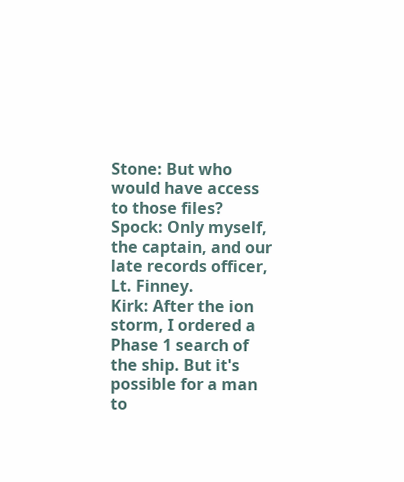Stone: But who would have access to those files?
Spock: Only myself, the captain, and our late records officer, Lt. Finney.
Kirk: After the ion storm, I ordered a Phase 1 search of the ship. But it's possible for a man to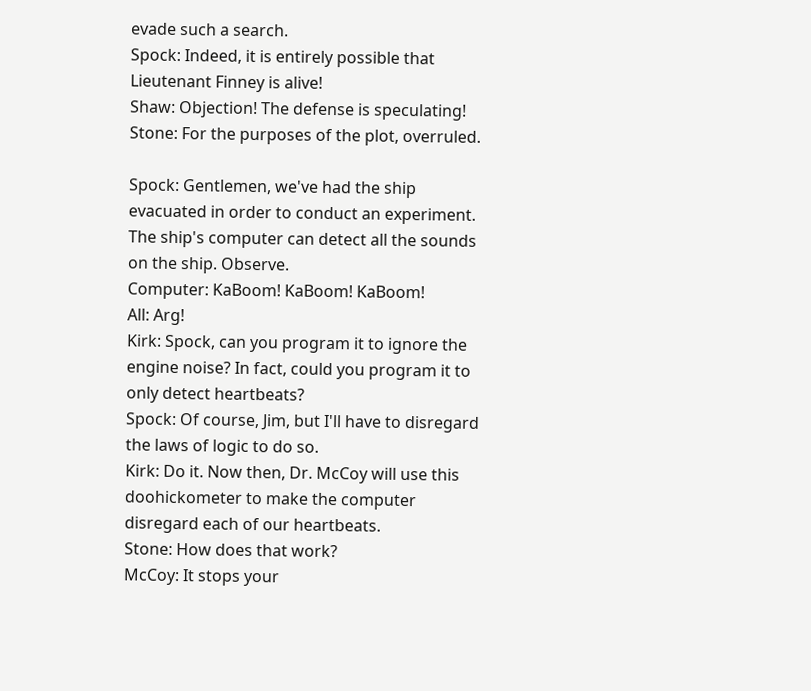evade such a search.
Spock: Indeed, it is entirely possible that Lieutenant Finney is alive!
Shaw: Objection! The defense is speculating!
Stone: For the purposes of the plot, overruled.

Spock: Gentlemen, we've had the ship evacuated in order to conduct an experiment. The ship's computer can detect all the sounds on the ship. Observe.
Computer: KaBoom! KaBoom! KaBoom!
All: Arg!
Kirk: Spock, can you program it to ignore the engine noise? In fact, could you program it to only detect heartbeats?
Spock: Of course, Jim, but I'll have to disregard the laws of logic to do so.
Kirk: Do it. Now then, Dr. McCoy will use this doohickometer to make the computer disregard each of our heartbeats.
Stone: How does that work?
McCoy: It stops your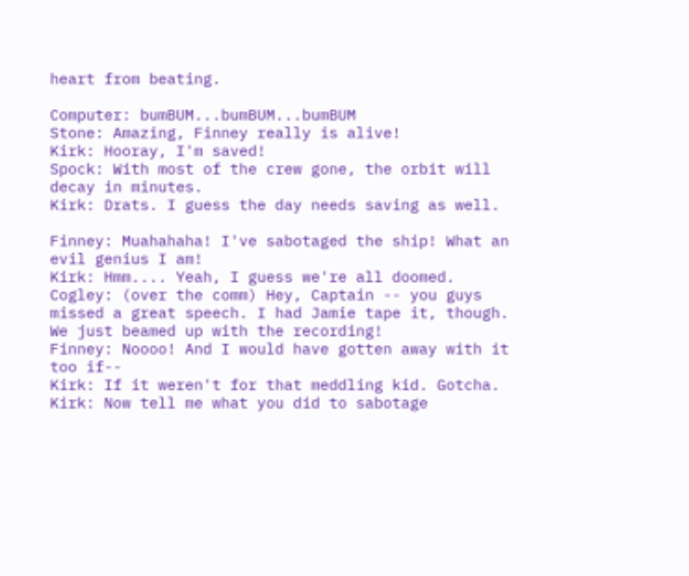heart from beating.

Computer: bumBUM...bumBUM...bumBUM
Stone: Amazing, Finney really is alive!
Kirk: Hooray, I'm saved!
Spock: With most of the crew gone, the orbit will decay in minutes.
Kirk: Drats. I guess the day needs saving as well.

Finney: Muahahaha! I've sabotaged the ship! What an evil genius I am!
Kirk: Hmm.... Yeah, I guess we're all doomed.
Cogley: (over the comm) Hey, Captain -- you guys missed a great speech. I had Jamie tape it, though. We just beamed up with the recording!
Finney: Noooo! And I would have gotten away with it too if--
Kirk: If it weren't for that meddling kid. Gotcha.
Kirk: Now tell me what you did to sabotage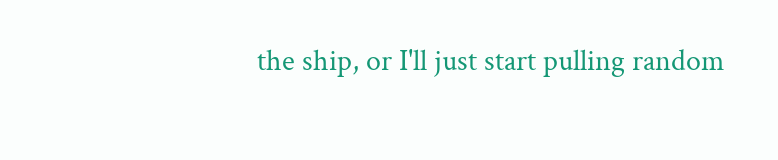the ship, or I'll just start pulling random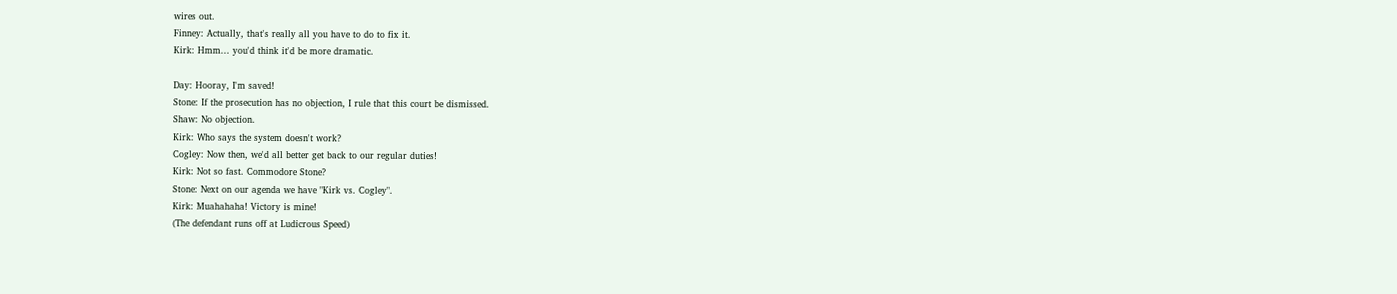wires out.
Finney: Actually, that's really all you have to do to fix it.
Kirk: Hmm... you'd think it'd be more dramatic.

Day: Hooray, I'm saved!
Stone: If the prosecution has no objection, I rule that this court be dismissed.
Shaw: No objection.
Kirk: Who says the system doesn't work?
Cogley: Now then, we'd all better get back to our regular duties!
Kirk: Not so fast. Commodore Stone?
Stone: Next on our agenda we have "Kirk vs. Cogley".
Kirk: Muahahaha! Victory is mine!
(The defendant runs off at Ludicrous Speed)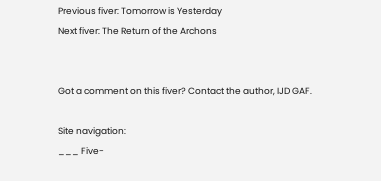Previous fiver: Tomorrow is Yesterday
Next fiver: The Return of the Archons


Got a comment on this fiver? Contact the author, IJD GAF.

Site navigation:
___ Five-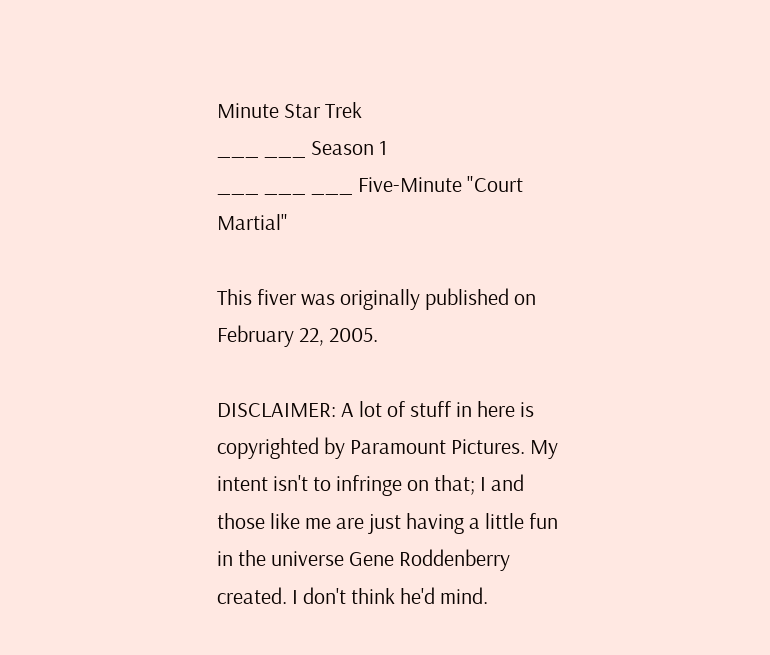Minute Star Trek
___ ___ Season 1
___ ___ ___ Five-Minute "Court Martial"

This fiver was originally published on February 22, 2005.

DISCLAIMER: A lot of stuff in here is copyrighted by Paramount Pictures. My intent isn't to infringe on that; I and those like me are just having a little fun in the universe Gene Roddenberry created. I don't think he'd mind.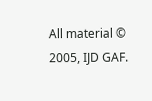All material © 2005, IJD GAF.